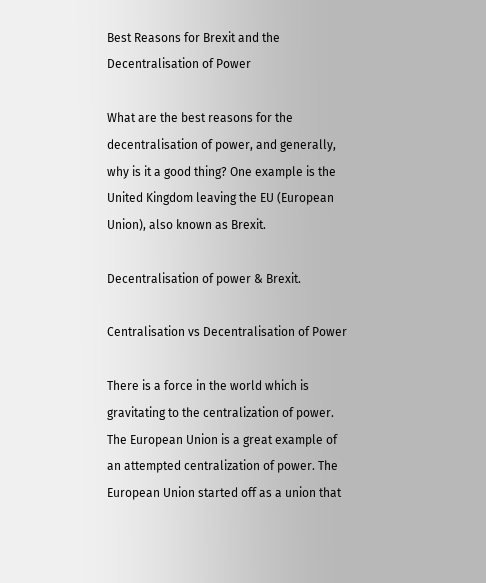Best Reasons for Brexit and the Decentralisation of Power

What are the best reasons for the decentralisation of power, and generally, why is it a good thing? One example is the United Kingdom leaving the EU (European Union), also known as Brexit.

Decentralisation of power & Brexit.

Centralisation vs Decentralisation of Power

There is a force in the world which is gravitating to the centralization of power. The European Union is a great example of an attempted centralization of power. The European Union started off as a union that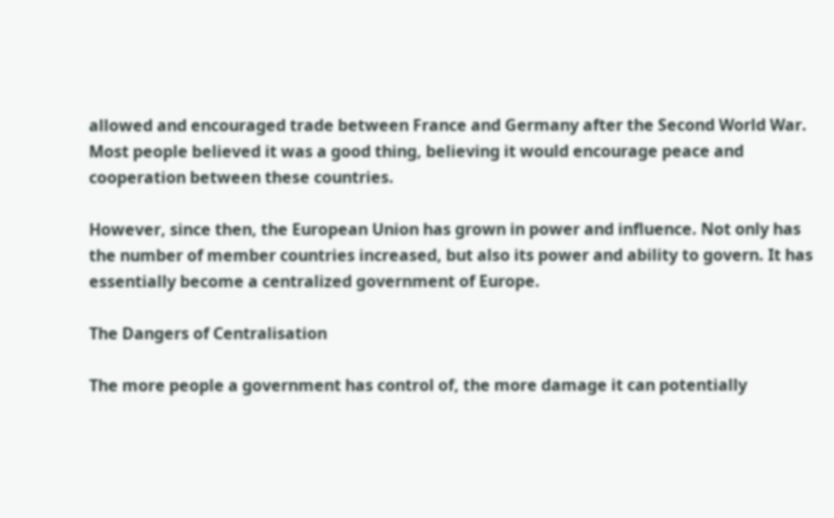allowed and encouraged trade between France and Germany after the Second World War. Most people believed it was a good thing, believing it would encourage peace and cooperation between these countries.

However, since then, the European Union has grown in power and influence. Not only has the number of member countries increased, but also its power and ability to govern. It has essentially become a centralized government of Europe.

The Dangers of Centralisation

The more people a government has control of, the more damage it can potentially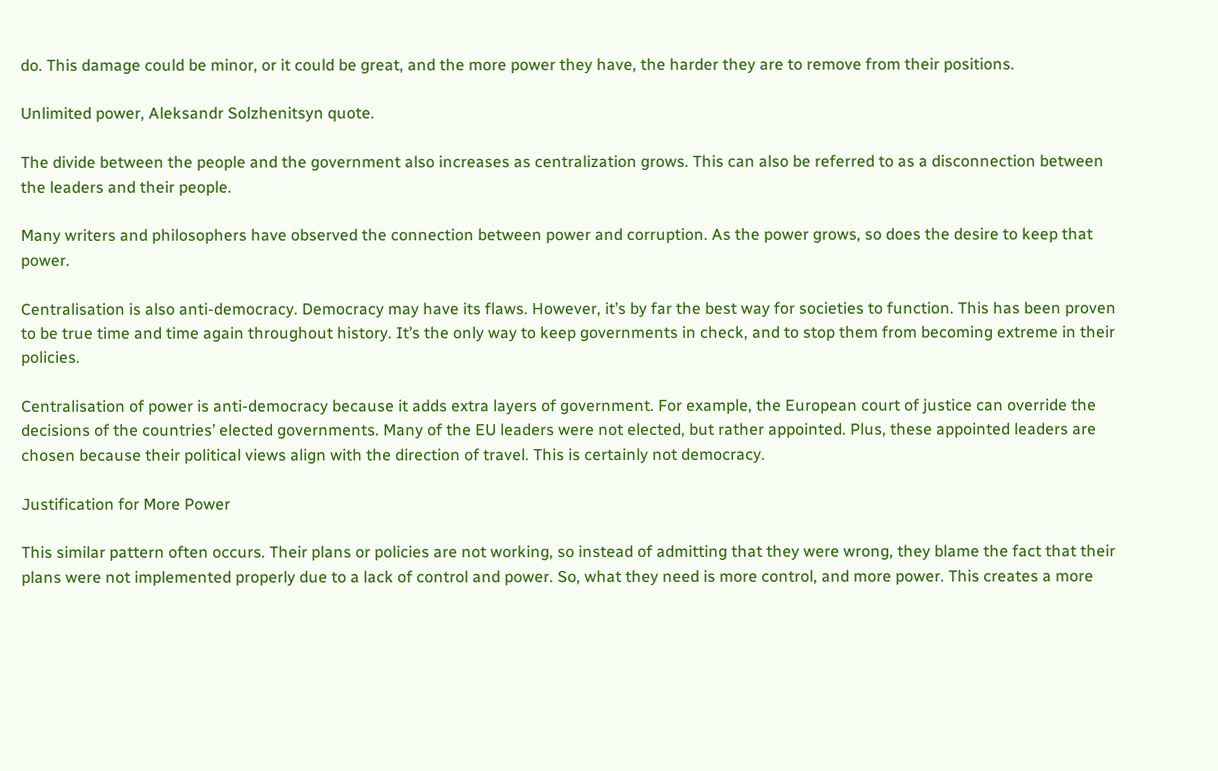do. This damage could be minor, or it could be great, and the more power they have, the harder they are to remove from their positions.

Unlimited power, Aleksandr Solzhenitsyn quote.

The divide between the people and the government also increases as centralization grows. This can also be referred to as a disconnection between the leaders and their people.

Many writers and philosophers have observed the connection between power and corruption. As the power grows, so does the desire to keep that power.

Centralisation is also anti-democracy. Democracy may have its flaws. However, it’s by far the best way for societies to function. This has been proven to be true time and time again throughout history. It’s the only way to keep governments in check, and to stop them from becoming extreme in their policies.

Centralisation of power is anti-democracy because it adds extra layers of government. For example, the European court of justice can override the decisions of the countries’ elected governments. Many of the EU leaders were not elected, but rather appointed. Plus, these appointed leaders are chosen because their political views align with the direction of travel. This is certainly not democracy.

Justification for More Power

This similar pattern often occurs. Their plans or policies are not working, so instead of admitting that they were wrong, they blame the fact that their plans were not implemented properly due to a lack of control and power. So, what they need is more control, and more power. This creates a more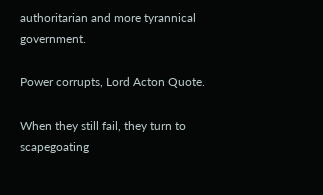authoritarian and more tyrannical government.

Power corrupts, Lord Acton Quote.

When they still fail, they turn to scapegoating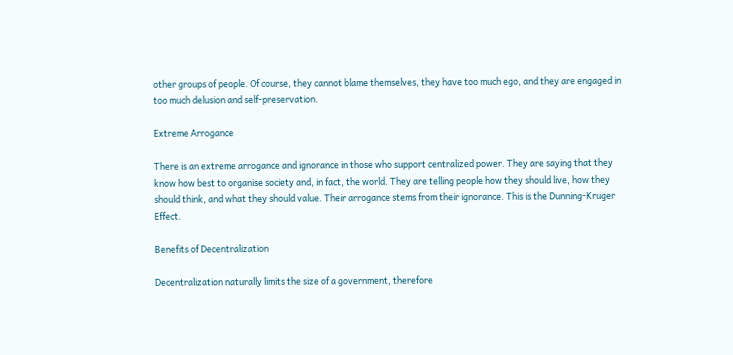other groups of people. Of course, they cannot blame themselves, they have too much ego, and they are engaged in too much delusion and self-preservation.

Extreme Arrogance

There is an extreme arrogance and ignorance in those who support centralized power. They are saying that they know how best to organise society and, in fact, the world. They are telling people how they should live, how they should think, and what they should value. Their arrogance stems from their ignorance. This is the Dunning-Kruger Effect.

Benefits of Decentralization

Decentralization naturally limits the size of a government, therefore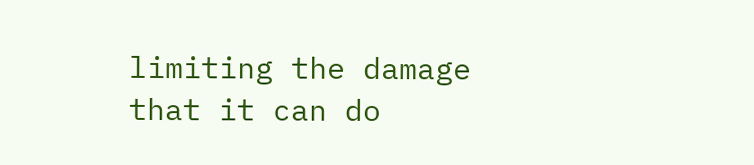limiting the damage that it can do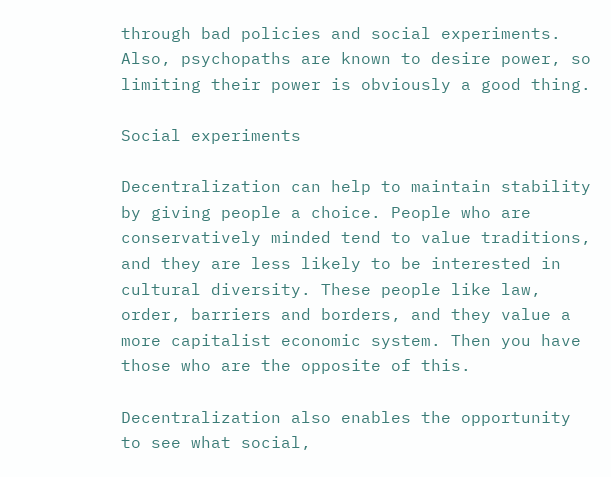through bad policies and social experiments. Also, psychopaths are known to desire power, so limiting their power is obviously a good thing.

Social experiments

Decentralization can help to maintain stability by giving people a choice. People who are conservatively minded tend to value traditions, and they are less likely to be interested in cultural diversity. These people like law, order, barriers and borders, and they value a more capitalist economic system. Then you have those who are the opposite of this.

Decentralization also enables the opportunity to see what social,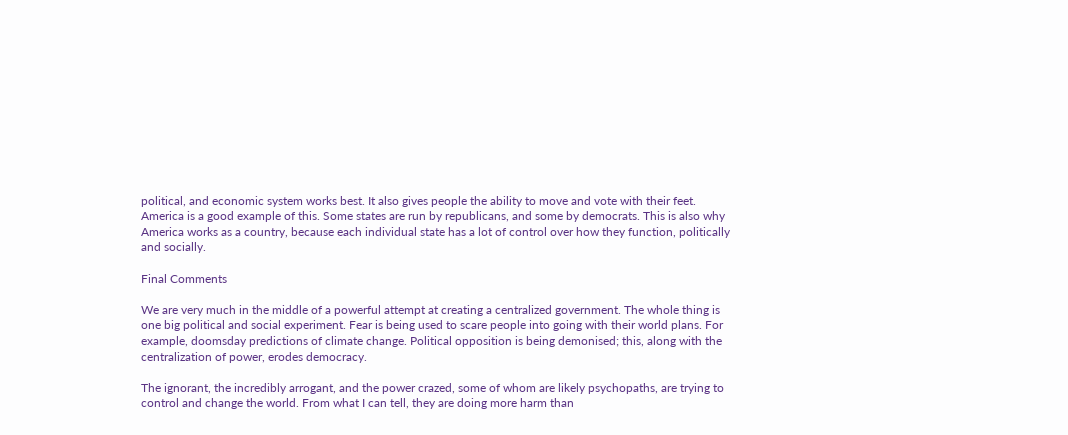political, and economic system works best. It also gives people the ability to move and vote with their feet. America is a good example of this. Some states are run by republicans, and some by democrats. This is also why America works as a country, because each individual state has a lot of control over how they function, politically and socially.

Final Comments

We are very much in the middle of a powerful attempt at creating a centralized government. The whole thing is one big political and social experiment. Fear is being used to scare people into going with their world plans. For example, doomsday predictions of climate change. Political opposition is being demonised; this, along with the centralization of power, erodes democracy.

The ignorant, the incredibly arrogant, and the power crazed, some of whom are likely psychopaths, are trying to control and change the world. From what I can tell, they are doing more harm than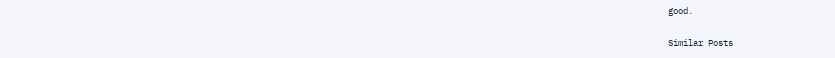good.

Similar Posts